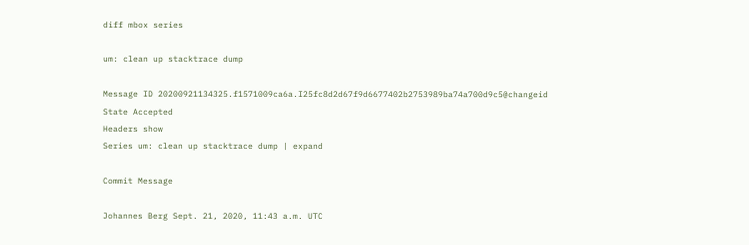diff mbox series

um: clean up stacktrace dump

Message ID 20200921134325.f1571009ca6a.I25fc8d2d67f9d6677402b2753989ba74a700d9c5@changeid
State Accepted
Headers show
Series um: clean up stacktrace dump | expand

Commit Message

Johannes Berg Sept. 21, 2020, 11:43 a.m. UTC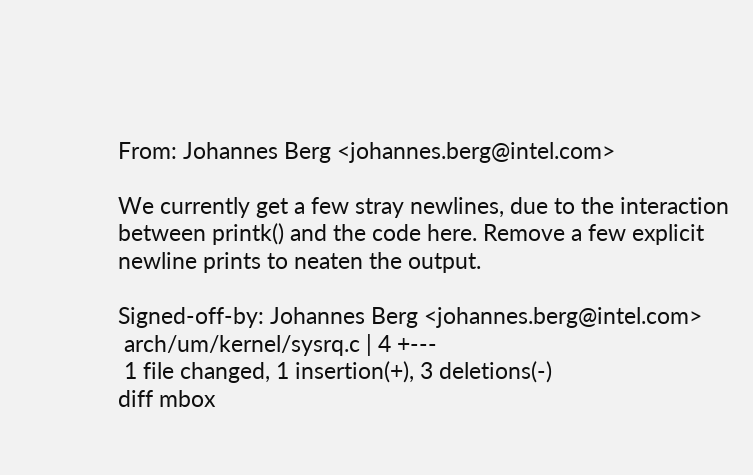From: Johannes Berg <johannes.berg@intel.com>

We currently get a few stray newlines, due to the interaction
between printk() and the code here. Remove a few explicit
newline prints to neaten the output.

Signed-off-by: Johannes Berg <johannes.berg@intel.com>
 arch/um/kernel/sysrq.c | 4 +---
 1 file changed, 1 insertion(+), 3 deletions(-)
diff mbox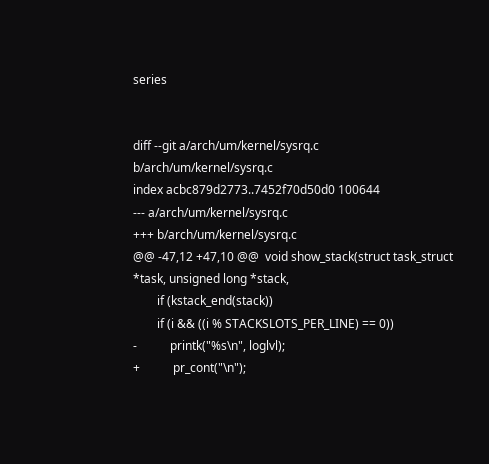series


diff --git a/arch/um/kernel/sysrq.c b/arch/um/kernel/sysrq.c
index acbc879d2773..7452f70d50d0 100644
--- a/arch/um/kernel/sysrq.c
+++ b/arch/um/kernel/sysrq.c
@@ -47,12 +47,10 @@  void show_stack(struct task_struct *task, unsigned long *stack,
        if (kstack_end(stack))
        if (i && ((i % STACKSLOTS_PER_LINE) == 0))
-           printk("%s\n", loglvl);
+           pr_cont("\n");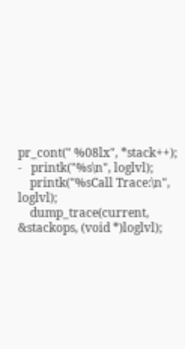pr_cont(" %08lx", *stack++);
-   printk("%s\n", loglvl);
    printk("%sCall Trace:\n", loglvl);
    dump_trace(current, &stackops, (void *)loglvl);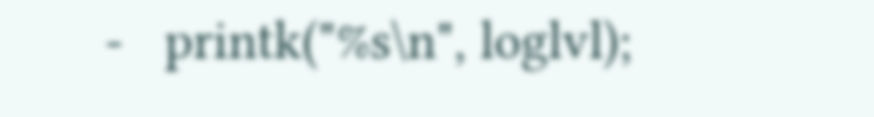-   printk("%s\n", loglvl);